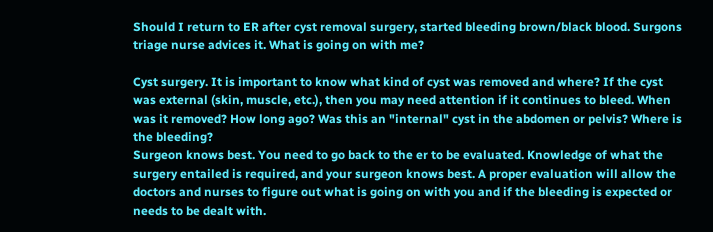Should I return to ER after cyst removal surgery, started bleeding brown/black blood. Surgons triage nurse advices it. What is going on with me?

Cyst surgery. It is important to know what kind of cyst was removed and where? If the cyst was external (skin, muscle, etc.), then you may need attention if it continues to bleed. When was it removed? How long ago? Was this an "internal" cyst in the abdomen or pelvis? Where is the bleeding?
Surgeon knows best. You need to go back to the er to be evaluated. Knowledge of what the surgery entailed is required, and your surgeon knows best. A proper evaluation will allow the doctors and nurses to figure out what is going on with you and if the bleeding is expected or needs to be dealt with.